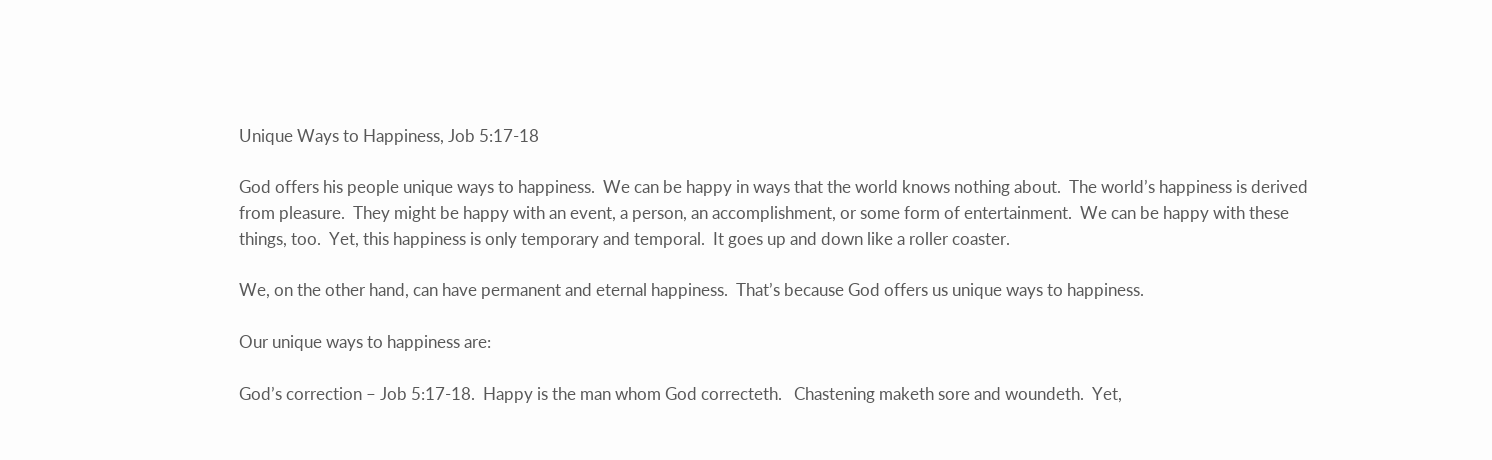Unique Ways to Happiness, Job 5:17-18

God offers his people unique ways to happiness.  We can be happy in ways that the world knows nothing about.  The world’s happiness is derived from pleasure.  They might be happy with an event, a person, an accomplishment, or some form of entertainment.  We can be happy with these things, too.  Yet, this happiness is only temporary and temporal.  It goes up and down like a roller coaster.

We, on the other hand, can have permanent and eternal happiness.  That’s because God offers us unique ways to happiness.

Our unique ways to happiness are:

God’s correction – Job 5:17-18.  Happy is the man whom God correcteth.   Chastening maketh sore and woundeth.  Yet,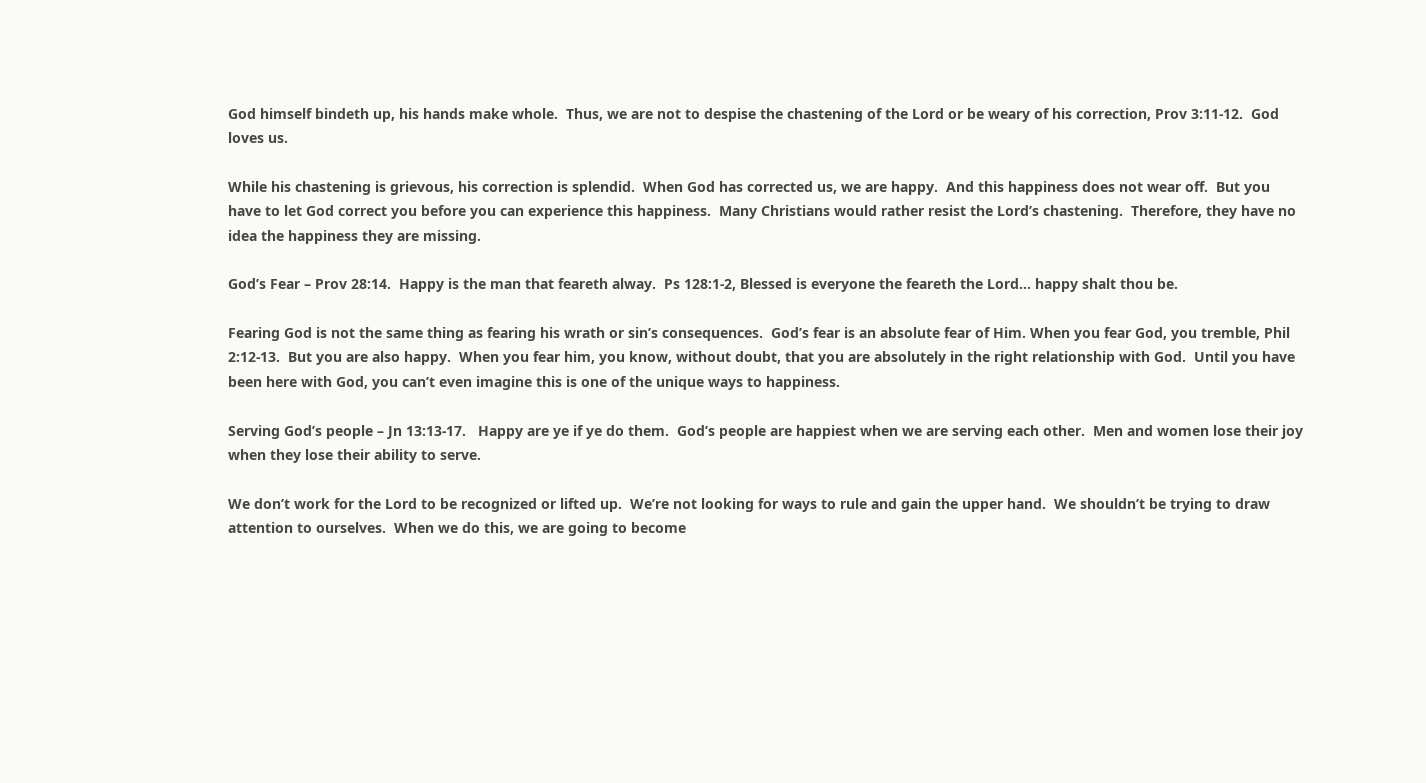God himself bindeth up, his hands make whole.  Thus, we are not to despise the chastening of the Lord or be weary of his correction, Prov 3:11-12.  God loves us.

While his chastening is grievous, his correction is splendid.  When God has corrected us, we are happy.  And this happiness does not wear off.  But you have to let God correct you before you can experience this happiness.  Many Christians would rather resist the Lord’s chastening.  Therefore, they have no idea the happiness they are missing.

God’s Fear – Prov 28:14.  Happy is the man that feareth alway.  Ps 128:1-2, Blessed is everyone the feareth the Lord… happy shalt thou be.

Fearing God is not the same thing as fearing his wrath or sin’s consequences.  God’s fear is an absolute fear of Him. When you fear God, you tremble, Phil 2:12-13.  But you are also happy.  When you fear him, you know, without doubt, that you are absolutely in the right relationship with God.  Until you have been here with God, you can’t even imagine this is one of the unique ways to happiness.

Serving God’s people – Jn 13:13-17.   Happy are ye if ye do them.  God’s people are happiest when we are serving each other.  Men and women lose their joy when they lose their ability to serve.

We don’t work for the Lord to be recognized or lifted up.  We’re not looking for ways to rule and gain the upper hand.  We shouldn’t be trying to draw attention to ourselves.  When we do this, we are going to become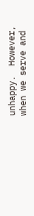unhappy.  However, when we serve and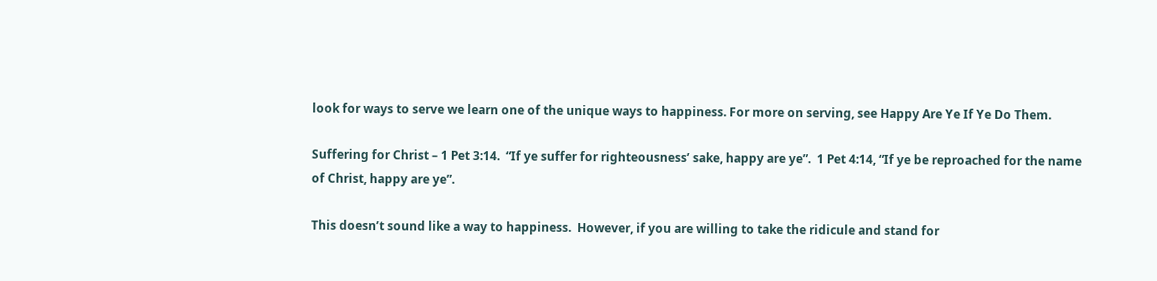look for ways to serve we learn one of the unique ways to happiness. For more on serving, see Happy Are Ye If Ye Do Them.

Suffering for Christ – 1 Pet 3:14.  “If ye suffer for righteousness’ sake, happy are ye”.  1 Pet 4:14, “If ye be reproached for the name of Christ, happy are ye”.

This doesn’t sound like a way to happiness.  However, if you are willing to take the ridicule and stand for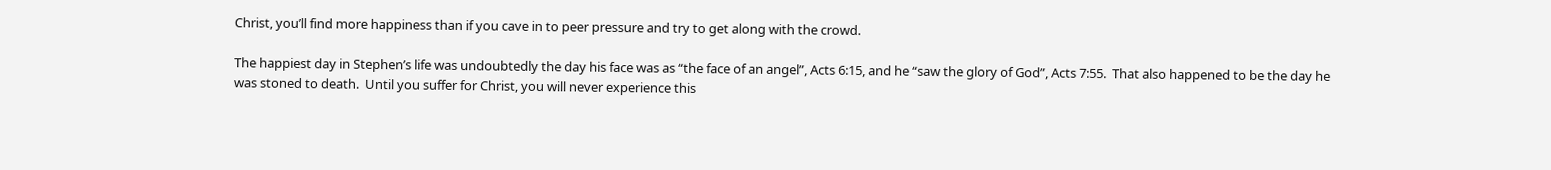Christ, you’ll find more happiness than if you cave in to peer pressure and try to get along with the crowd.

The happiest day in Stephen’s life was undoubtedly the day his face was as “the face of an angel”, Acts 6:15, and he “saw the glory of God”, Acts 7:55.  That also happened to be the day he was stoned to death.  Until you suffer for Christ, you will never experience this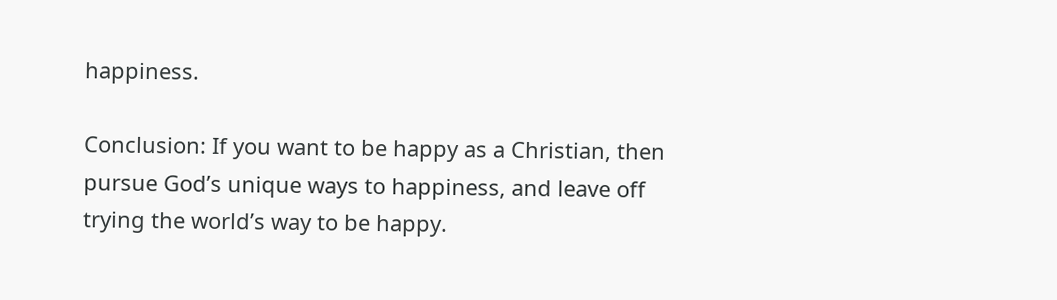happiness.

Conclusion: If you want to be happy as a Christian, then pursue God’s unique ways to happiness, and leave off trying the world’s way to be happy.